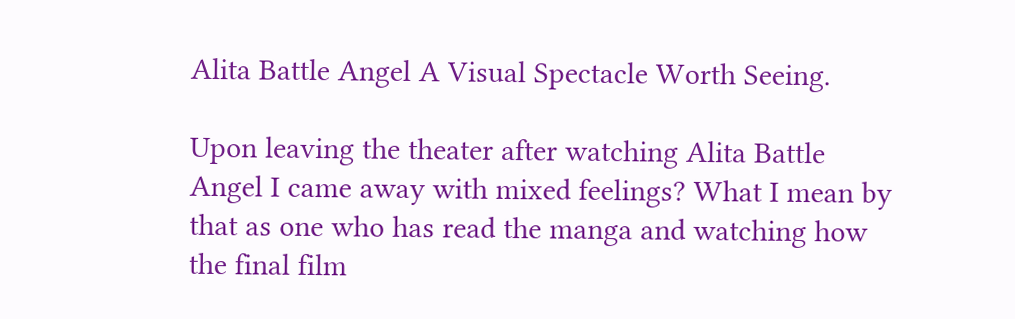Alita Battle Angel A Visual Spectacle Worth Seeing.

Upon leaving the theater after watching Alita Battle Angel I came away with mixed feelings? What I mean by that as one who has read the manga and watching how the final film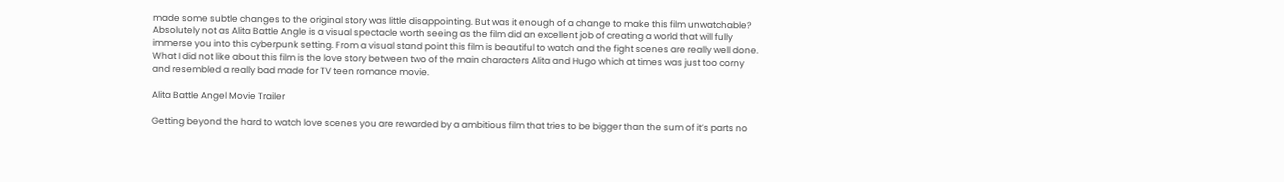made some subtle changes to the original story was little disappointing. But was it enough of a change to make this film unwatchable? Absolutely not as Alita Battle Angle is a visual spectacle worth seeing as the film did an excellent job of creating a world that will fully immerse you into this cyberpunk setting. From a visual stand point this film is beautiful to watch and the fight scenes are really well done. What I did not like about this film is the love story between two of the main characters Alita and Hugo which at times was just too corny and resembled a really bad made for TV teen romance movie.

Alita Battle Angel Movie Trailer

Getting beyond the hard to watch love scenes you are rewarded by a ambitious film that tries to be bigger than the sum of it’s parts no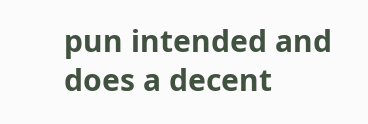pun intended and does a decent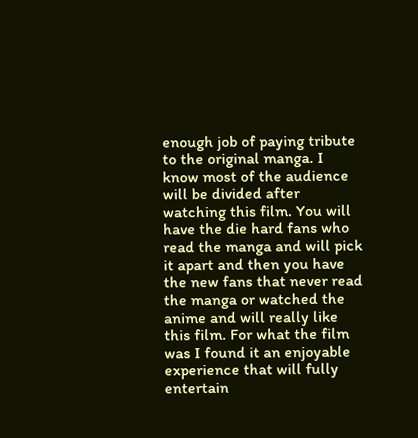enough job of paying tribute to the original manga. I know most of the audience will be divided after watching this film. You will have the die hard fans who read the manga and will pick it apart and then you have the new fans that never read the manga or watched the anime and will really like this film. For what the film was I found it an enjoyable experience that will fully entertain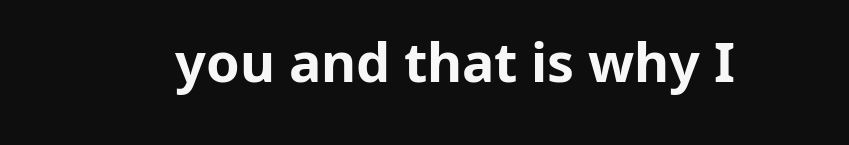you and that is why I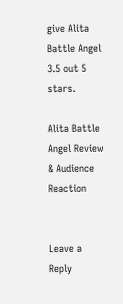give Alita Battle Angel 3.5 out 5 stars.

Alita Battle Angel Review & Audience Reaction


Leave a Reply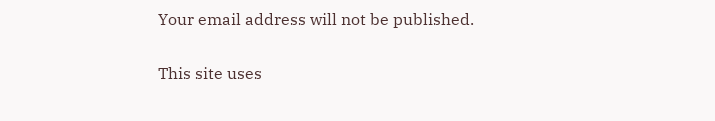Your email address will not be published.

This site uses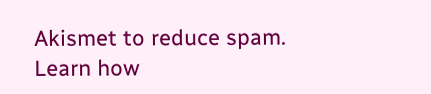Akismet to reduce spam. Learn how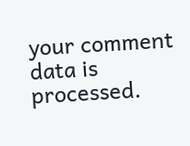your comment data is processed.